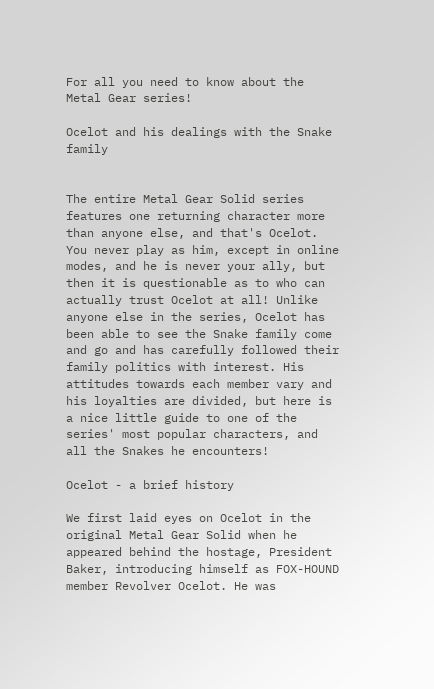For all you need to know about the Metal Gear series!

Ocelot and his dealings with the Snake family


The entire Metal Gear Solid series features one returning character more than anyone else, and that's Ocelot. You never play as him, except in online modes, and he is never your ally, but then it is questionable as to who can actually trust Ocelot at all! Unlike anyone else in the series, Ocelot has been able to see the Snake family come and go and has carefully followed their family politics with interest. His attitudes towards each member vary and his loyalties are divided, but here is a nice little guide to one of the series' most popular characters, and all the Snakes he encounters!

Ocelot - a brief history

We first laid eyes on Ocelot in the original Metal Gear Solid when he appeared behind the hostage, President Baker, introducing himself as FOX-HOUND member Revolver Ocelot. He was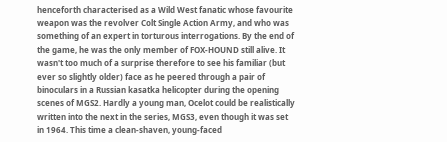henceforth characterised as a Wild West fanatic whose favourite weapon was the revolver Colt Single Action Army, and who was something of an expert in torturous interrogations. By the end of the game, he was the only member of FOX-HOUND still alive. It wasn't too much of a surprise therefore to see his familiar (but ever so slightly older) face as he peered through a pair of binoculars in a Russian kasatka helicopter during the opening scenes of MGS2. Hardly a young man, Ocelot could be realistically written into the next in the series, MGS3, even though it was set in 1964. This time a clean-shaven, young-faced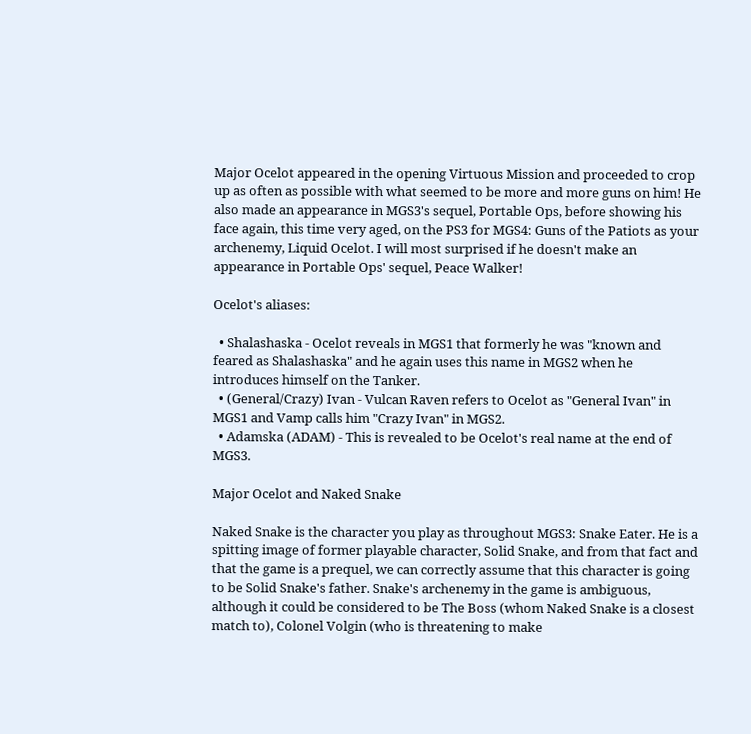Major Ocelot appeared in the opening Virtuous Mission and proceeded to crop up as often as possible with what seemed to be more and more guns on him! He also made an appearance in MGS3's sequel, Portable Ops, before showing his face again, this time very aged, on the PS3 for MGS4: Guns of the Patiots as your archenemy, Liquid Ocelot. I will most surprised if he doesn't make an appearance in Portable Ops' sequel, Peace Walker!

Ocelot's aliases:

  • Shalashaska - Ocelot reveals in MGS1 that formerly he was "known and feared as Shalashaska" and he again uses this name in MGS2 when he introduces himself on the Tanker.
  • (General/Crazy) Ivan - Vulcan Raven refers to Ocelot as "General Ivan" in MGS1 and Vamp calls him "Crazy Ivan" in MGS2.
  • Adamska (ADAM) - This is revealed to be Ocelot's real name at the end of MGS3.

Major Ocelot and Naked Snake

Naked Snake is the character you play as throughout MGS3: Snake Eater. He is a spitting image of former playable character, Solid Snake, and from that fact and that the game is a prequel, we can correctly assume that this character is going to be Solid Snake's father. Snake's archenemy in the game is ambiguous, although it could be considered to be The Boss (whom Naked Snake is a closest match to), Colonel Volgin (who is threatening to make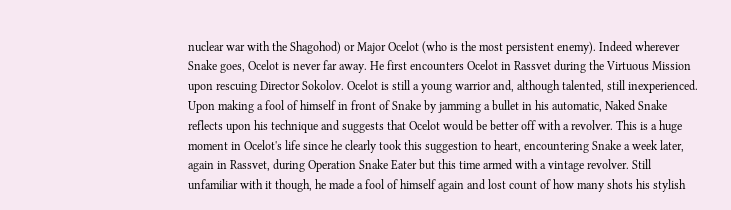nuclear war with the Shagohod) or Major Ocelot (who is the most persistent enemy). Indeed wherever Snake goes, Ocelot is never far away. He first encounters Ocelot in Rassvet during the Virtuous Mission upon rescuing Director Sokolov. Ocelot is still a young warrior and, although talented, still inexperienced. Upon making a fool of himself in front of Snake by jamming a bullet in his automatic, Naked Snake reflects upon his technique and suggests that Ocelot would be better off with a revolver. This is a huge moment in Ocelot's life since he clearly took this suggestion to heart, encountering Snake a week later, again in Rassvet, during Operation Snake Eater but this time armed with a vintage revolver. Still unfamiliar with it though, he made a fool of himself again and lost count of how many shots his stylish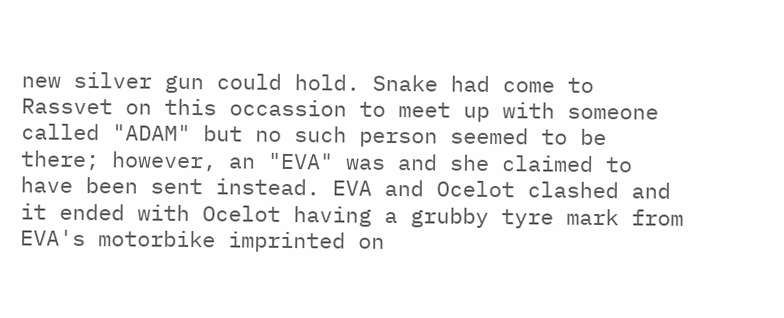new silver gun could hold. Snake had come to Rassvet on this occassion to meet up with someone called "ADAM" but no such person seemed to be there; however, an "EVA" was and she claimed to have been sent instead. EVA and Ocelot clashed and it ended with Ocelot having a grubby tyre mark from EVA's motorbike imprinted on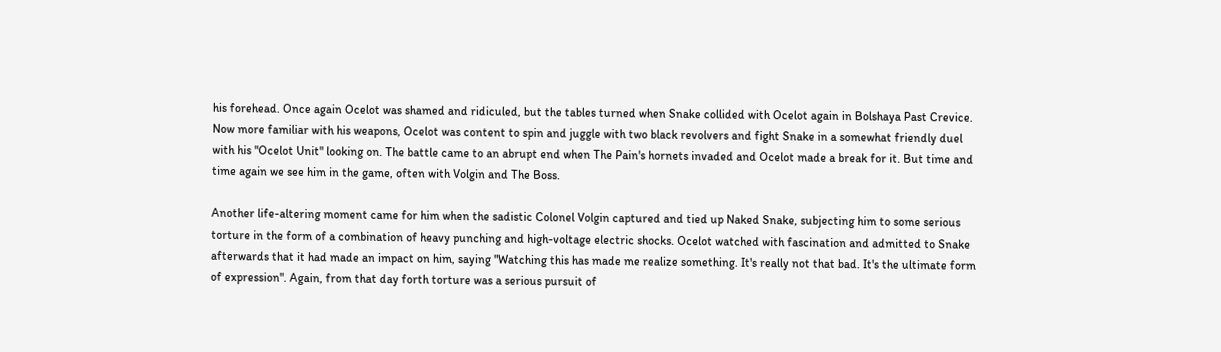his forehead. Once again Ocelot was shamed and ridiculed, but the tables turned when Snake collided with Ocelot again in Bolshaya Past Crevice. Now more familiar with his weapons, Ocelot was content to spin and juggle with two black revolvers and fight Snake in a somewhat friendly duel with his "Ocelot Unit" looking on. The battle came to an abrupt end when The Pain's hornets invaded and Ocelot made a break for it. But time and time again we see him in the game, often with Volgin and The Boss.

Another life-altering moment came for him when the sadistic Colonel Volgin captured and tied up Naked Snake, subjecting him to some serious torture in the form of a combination of heavy punching and high-voltage electric shocks. Ocelot watched with fascination and admitted to Snake afterwards that it had made an impact on him, saying "Watching this has made me realize something. It's really not that bad. It's the ultimate form of expression". Again, from that day forth torture was a serious pursuit of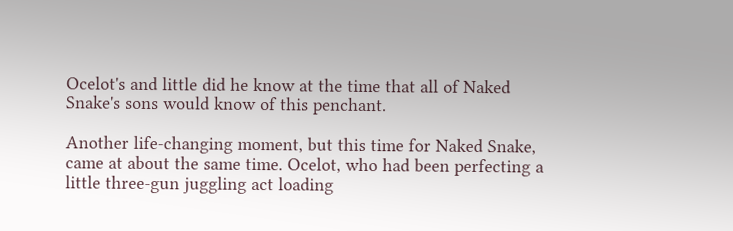Ocelot's and little did he know at the time that all of Naked Snake's sons would know of this penchant.

Another life-changing moment, but this time for Naked Snake, came at about the same time. Ocelot, who had been perfecting a little three-gun juggling act loading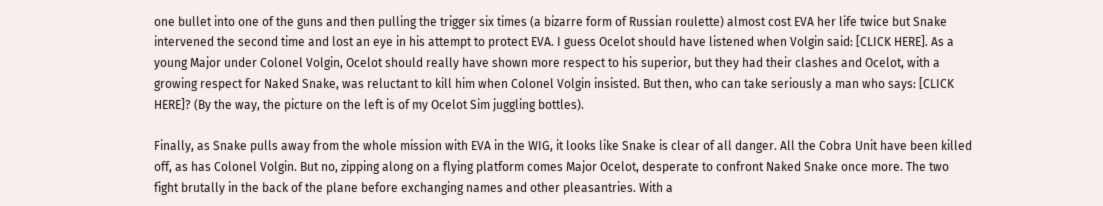one bullet into one of the guns and then pulling the trigger six times (a bizarre form of Russian roulette) almost cost EVA her life twice but Snake intervened the second time and lost an eye in his attempt to protect EVA. I guess Ocelot should have listened when Volgin said: [CLICK HERE]. As a young Major under Colonel Volgin, Ocelot should really have shown more respect to his superior, but they had their clashes and Ocelot, with a growing respect for Naked Snake, was reluctant to kill him when Colonel Volgin insisted. But then, who can take seriously a man who says: [CLICK HERE]? (By the way, the picture on the left is of my Ocelot Sim juggling bottles).

Finally, as Snake pulls away from the whole mission with EVA in the WIG, it looks like Snake is clear of all danger. All the Cobra Unit have been killed off, as has Colonel Volgin. But no, zipping along on a flying platform comes Major Ocelot, desperate to confront Naked Snake once more. The two fight brutally in the back of the plane before exchanging names and other pleasantries. With a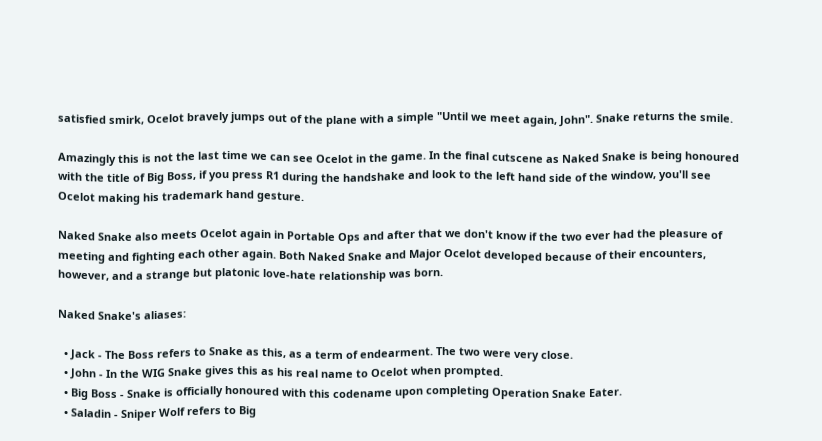satisfied smirk, Ocelot bravely jumps out of the plane with a simple "Until we meet again, John". Snake returns the smile.

Amazingly this is not the last time we can see Ocelot in the game. In the final cutscene as Naked Snake is being honoured with the title of Big Boss, if you press R1 during the handshake and look to the left hand side of the window, you'll see Ocelot making his trademark hand gesture.

Naked Snake also meets Ocelot again in Portable Ops and after that we don't know if the two ever had the pleasure of meeting and fighting each other again. Both Naked Snake and Major Ocelot developed because of their encounters, however, and a strange but platonic love-hate relationship was born.

Naked Snake's aliases:

  • Jack - The Boss refers to Snake as this, as a term of endearment. The two were very close.
  • John - In the WIG Snake gives this as his real name to Ocelot when prompted.
  • Big Boss - Snake is officially honoured with this codename upon completing Operation Snake Eater.
  • Saladin - Sniper Wolf refers to Big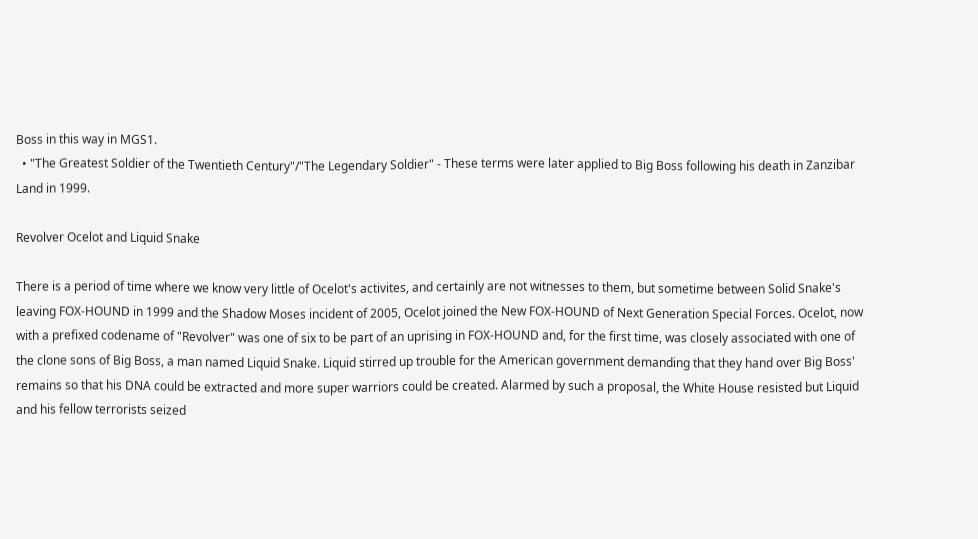Boss in this way in MGS1.
  • "The Greatest Soldier of the Twentieth Century"/"The Legendary Soldier" - These terms were later applied to Big Boss following his death in Zanzibar Land in 1999.

Revolver Ocelot and Liquid Snake

There is a period of time where we know very little of Ocelot's activites, and certainly are not witnesses to them, but sometime between Solid Snake's leaving FOX-HOUND in 1999 and the Shadow Moses incident of 2005, Ocelot joined the New FOX-HOUND of Next Generation Special Forces. Ocelot, now with a prefixed codename of "Revolver" was one of six to be part of an uprising in FOX-HOUND and, for the first time, was closely associated with one of the clone sons of Big Boss, a man named Liquid Snake. Liquid stirred up trouble for the American government demanding that they hand over Big Boss' remains so that his DNA could be extracted and more super warriors could be created. Alarmed by such a proposal, the White House resisted but Liquid and his fellow terrorists seized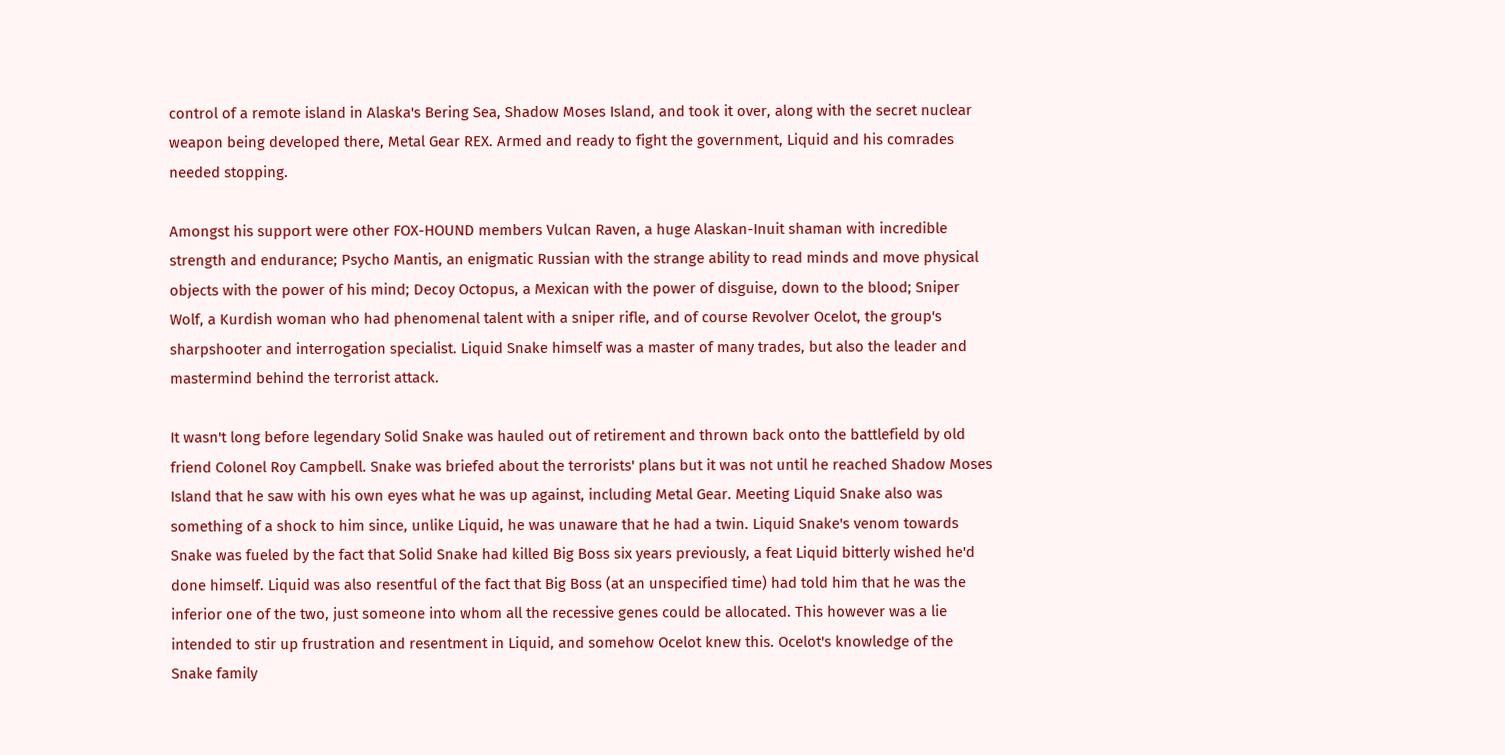control of a remote island in Alaska's Bering Sea, Shadow Moses Island, and took it over, along with the secret nuclear weapon being developed there, Metal Gear REX. Armed and ready to fight the government, Liquid and his comrades needed stopping.

Amongst his support were other FOX-HOUND members Vulcan Raven, a huge Alaskan-Inuit shaman with incredible strength and endurance; Psycho Mantis, an enigmatic Russian with the strange ability to read minds and move physical objects with the power of his mind; Decoy Octopus, a Mexican with the power of disguise, down to the blood; Sniper Wolf, a Kurdish woman who had phenomenal talent with a sniper rifle, and of course Revolver Ocelot, the group's sharpshooter and interrogation specialist. Liquid Snake himself was a master of many trades, but also the leader and mastermind behind the terrorist attack.

It wasn't long before legendary Solid Snake was hauled out of retirement and thrown back onto the battlefield by old friend Colonel Roy Campbell. Snake was briefed about the terrorists' plans but it was not until he reached Shadow Moses Island that he saw with his own eyes what he was up against, including Metal Gear. Meeting Liquid Snake also was something of a shock to him since, unlike Liquid, he was unaware that he had a twin. Liquid Snake's venom towards Snake was fueled by the fact that Solid Snake had killed Big Boss six years previously, a feat Liquid bitterly wished he'd done himself. Liquid was also resentful of the fact that Big Boss (at an unspecified time) had told him that he was the inferior one of the two, just someone into whom all the recessive genes could be allocated. This however was a lie intended to stir up frustration and resentment in Liquid, and somehow Ocelot knew this. Ocelot's knowledge of the Snake family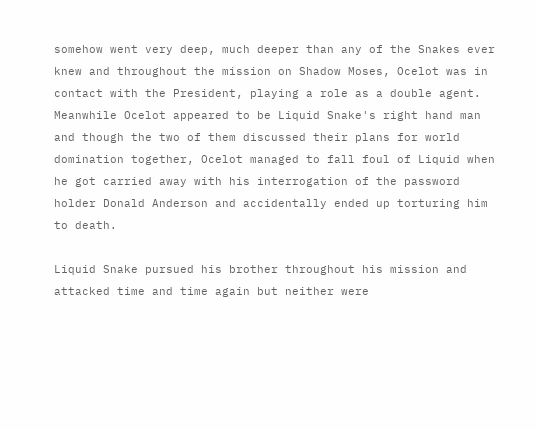somehow went very deep, much deeper than any of the Snakes ever knew and throughout the mission on Shadow Moses, Ocelot was in contact with the President, playing a role as a double agent. Meanwhile Ocelot appeared to be Liquid Snake's right hand man and though the two of them discussed their plans for world domination together, Ocelot managed to fall foul of Liquid when he got carried away with his interrogation of the password holder Donald Anderson and accidentally ended up torturing him to death.

Liquid Snake pursued his brother throughout his mission and attacked time and time again but neither were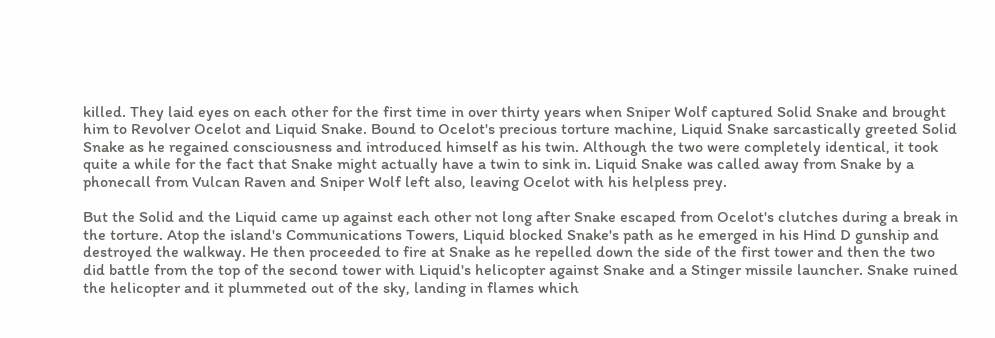killed. They laid eyes on each other for the first time in over thirty years when Sniper Wolf captured Solid Snake and brought him to Revolver Ocelot and Liquid Snake. Bound to Ocelot's precious torture machine, Liquid Snake sarcastically greeted Solid Snake as he regained consciousness and introduced himself as his twin. Although the two were completely identical, it took quite a while for the fact that Snake might actually have a twin to sink in. Liquid Snake was called away from Snake by a phonecall from Vulcan Raven and Sniper Wolf left also, leaving Ocelot with his helpless prey.

But the Solid and the Liquid came up against each other not long after Snake escaped from Ocelot's clutches during a break in the torture. Atop the island's Communications Towers, Liquid blocked Snake's path as he emerged in his Hind D gunship and destroyed the walkway. He then proceeded to fire at Snake as he repelled down the side of the first tower and then the two did battle from the top of the second tower with Liquid's helicopter against Snake and a Stinger missile launcher. Snake ruined the helicopter and it plummeted out of the sky, landing in flames which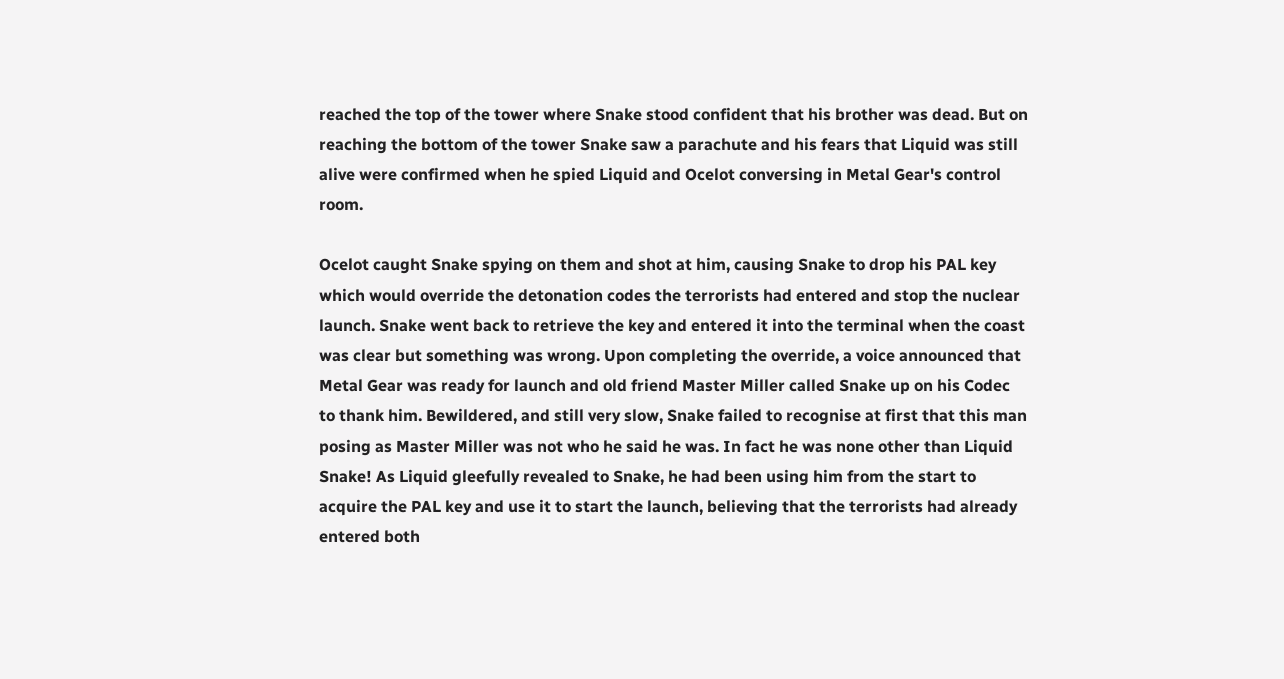reached the top of the tower where Snake stood confident that his brother was dead. But on reaching the bottom of the tower Snake saw a parachute and his fears that Liquid was still alive were confirmed when he spied Liquid and Ocelot conversing in Metal Gear's control room.

Ocelot caught Snake spying on them and shot at him, causing Snake to drop his PAL key which would override the detonation codes the terrorists had entered and stop the nuclear launch. Snake went back to retrieve the key and entered it into the terminal when the coast was clear but something was wrong. Upon completing the override, a voice announced that Metal Gear was ready for launch and old friend Master Miller called Snake up on his Codec to thank him. Bewildered, and still very slow, Snake failed to recognise at first that this man posing as Master Miller was not who he said he was. In fact he was none other than Liquid Snake! As Liquid gleefully revealed to Snake, he had been using him from the start to acquire the PAL key and use it to start the launch, believing that the terrorists had already entered both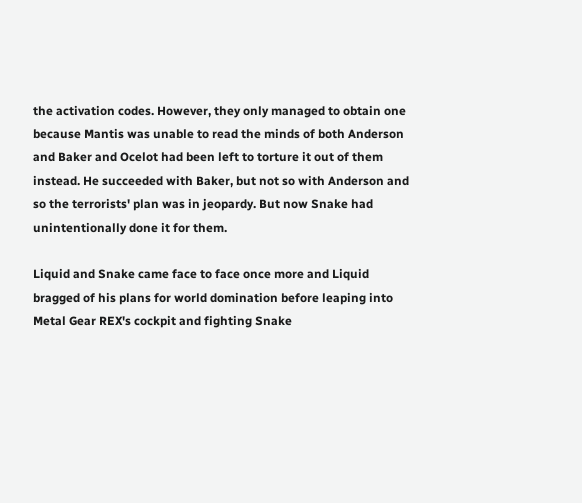the activation codes. However, they only managed to obtain one because Mantis was unable to read the minds of both Anderson and Baker and Ocelot had been left to torture it out of them instead. He succeeded with Baker, but not so with Anderson and so the terrorists' plan was in jeopardy. But now Snake had unintentionally done it for them.

Liquid and Snake came face to face once more and Liquid bragged of his plans for world domination before leaping into Metal Gear REX's cockpit and fighting Snake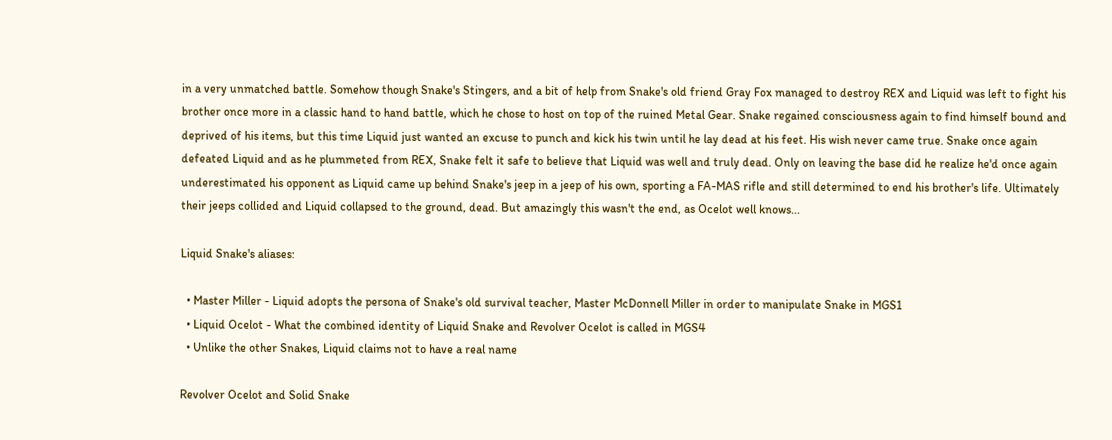in a very unmatched battle. Somehow though Snake's Stingers, and a bit of help from Snake's old friend Gray Fox managed to destroy REX and Liquid was left to fight his brother once more in a classic hand to hand battle, which he chose to host on top of the ruined Metal Gear. Snake regained consciousness again to find himself bound and deprived of his items, but this time Liquid just wanted an excuse to punch and kick his twin until he lay dead at his feet. His wish never came true. Snake once again defeated Liquid and as he plummeted from REX, Snake felt it safe to believe that Liquid was well and truly dead. Only on leaving the base did he realize he'd once again underestimated his opponent as Liquid came up behind Snake's jeep in a jeep of his own, sporting a FA-MAS rifle and still determined to end his brother's life. Ultimately their jeeps collided and Liquid collapsed to the ground, dead. But amazingly this wasn't the end, as Ocelot well knows...

Liquid Snake's aliases:

  • Master Miller - Liquid adopts the persona of Snake's old survival teacher, Master McDonnell Miller in order to manipulate Snake in MGS1
  • Liquid Ocelot - What the combined identity of Liquid Snake and Revolver Ocelot is called in MGS4
  • Unlike the other Snakes, Liquid claims not to have a real name

Revolver Ocelot and Solid Snake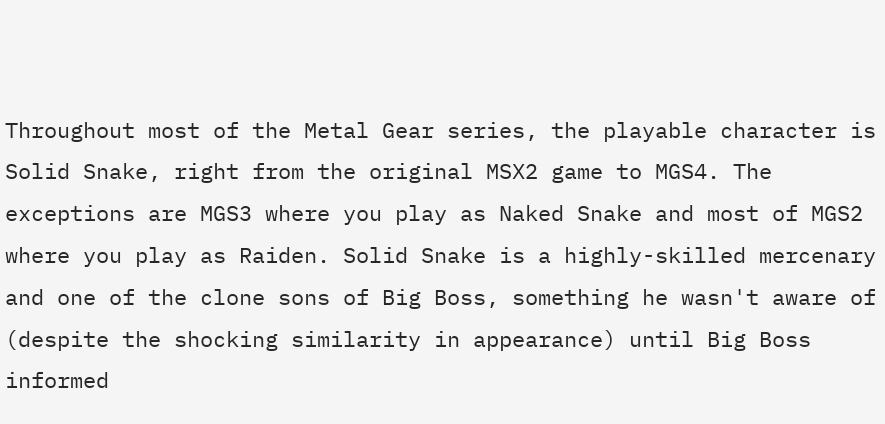Throughout most of the Metal Gear series, the playable character is Solid Snake, right from the original MSX2 game to MGS4. The exceptions are MGS3 where you play as Naked Snake and most of MGS2 where you play as Raiden. Solid Snake is a highly-skilled mercenary and one of the clone sons of Big Boss, something he wasn't aware of (despite the shocking similarity in appearance) until Big Boss informed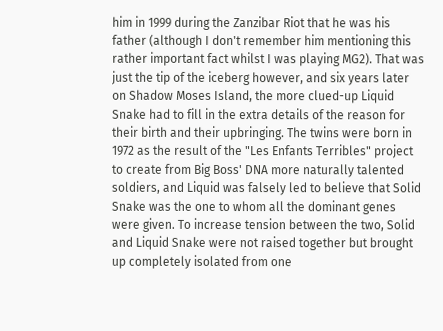him in 1999 during the Zanzibar Riot that he was his father (although I don't remember him mentioning this rather important fact whilst I was playing MG2). That was just the tip of the iceberg however, and six years later on Shadow Moses Island, the more clued-up Liquid Snake had to fill in the extra details of the reason for their birth and their upbringing. The twins were born in 1972 as the result of the "Les Enfants Terribles" project to create from Big Boss' DNA more naturally talented soldiers, and Liquid was falsely led to believe that Solid Snake was the one to whom all the dominant genes were given. To increase tension between the two, Solid and Liquid Snake were not raised together but brought up completely isolated from one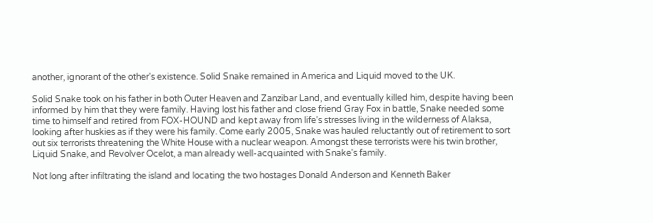another, ignorant of the other's existence. Solid Snake remained in America and Liquid moved to the UK.

Solid Snake took on his father in both Outer Heaven and Zanzibar Land, and eventually killed him, despite having been informed by him that they were family. Having lost his father and close friend Gray Fox in battle, Snake needed some time to himself and retired from FOX-HOUND and kept away from life's stresses living in the wilderness of Alaksa, looking after huskies as if they were his family. Come early 2005, Snake was hauled reluctantly out of retirement to sort out six terrorists threatening the White House with a nuclear weapon. Amongst these terrorists were his twin brother, Liquid Snake, and Revolver Ocelot, a man already well-acquainted with Snake's family.

Not long after infiltrating the island and locating the two hostages Donald Anderson and Kenneth Baker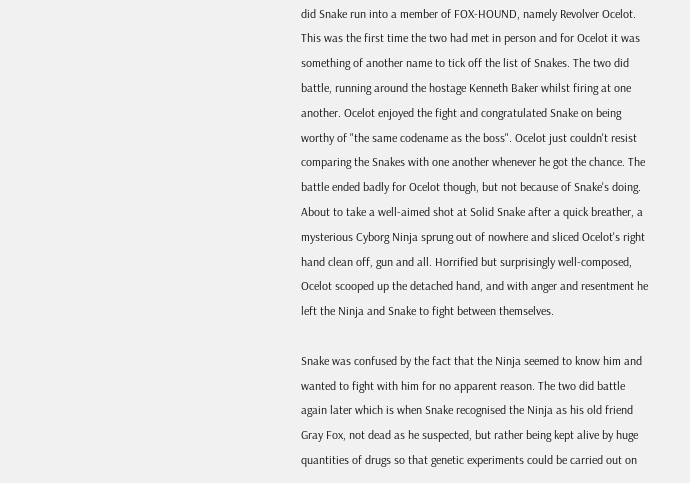did Snake run into a member of FOX-HOUND, namely Revolver Ocelot. This was the first time the two had met in person and for Ocelot it was something of another name to tick off the list of Snakes. The two did battle, running around the hostage Kenneth Baker whilst firing at one another. Ocelot enjoyed the fight and congratulated Snake on being worthy of "the same codename as the boss". Ocelot just couldn't resist comparing the Snakes with one another whenever he got the chance. The battle ended badly for Ocelot though, but not because of Snake's doing. About to take a well-aimed shot at Solid Snake after a quick breather, a mysterious Cyborg Ninja sprung out of nowhere and sliced Ocelot's right hand clean off, gun and all. Horrified but surprisingly well-composed, Ocelot scooped up the detached hand, and with anger and resentment he left the Ninja and Snake to fight between themselves.

Snake was confused by the fact that the Ninja seemed to know him and wanted to fight with him for no apparent reason. The two did battle again later which is when Snake recognised the Ninja as his old friend Gray Fox, not dead as he suspected, but rather being kept alive by huge quantities of drugs so that genetic experiments could be carried out on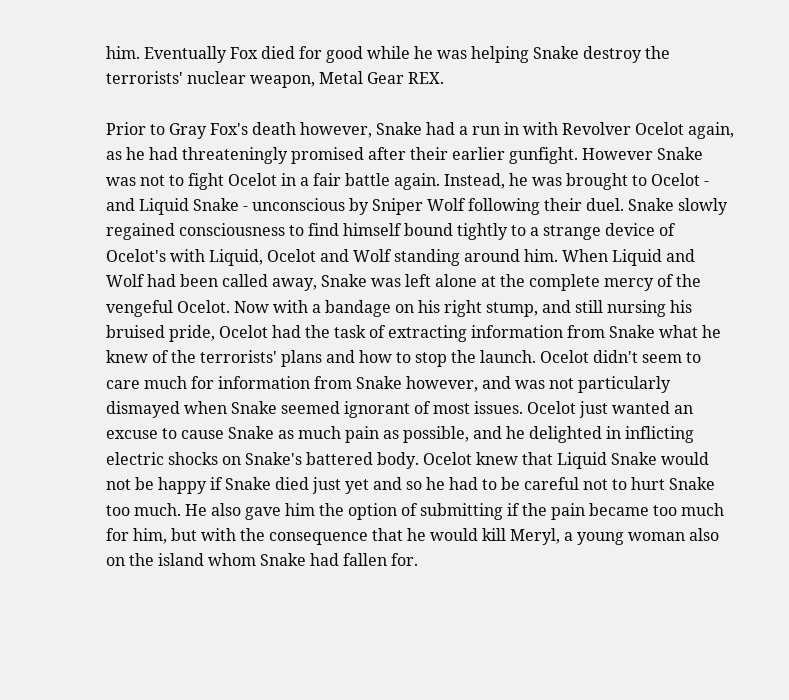him. Eventually Fox died for good while he was helping Snake destroy the terrorists' nuclear weapon, Metal Gear REX.

Prior to Gray Fox's death however, Snake had a run in with Revolver Ocelot again, as he had threateningly promised after their earlier gunfight. However Snake was not to fight Ocelot in a fair battle again. Instead, he was brought to Ocelot - and Liquid Snake - unconscious by Sniper Wolf following their duel. Snake slowly regained consciousness to find himself bound tightly to a strange device of Ocelot's with Liquid, Ocelot and Wolf standing around him. When Liquid and Wolf had been called away, Snake was left alone at the complete mercy of the vengeful Ocelot. Now with a bandage on his right stump, and still nursing his bruised pride, Ocelot had the task of extracting information from Snake what he knew of the terrorists' plans and how to stop the launch. Ocelot didn't seem to care much for information from Snake however, and was not particularly dismayed when Snake seemed ignorant of most issues. Ocelot just wanted an excuse to cause Snake as much pain as possible, and he delighted in inflicting electric shocks on Snake's battered body. Ocelot knew that Liquid Snake would not be happy if Snake died just yet and so he had to be careful not to hurt Snake too much. He also gave him the option of submitting if the pain became too much for him, but with the consequence that he would kill Meryl, a young woman also on the island whom Snake had fallen for.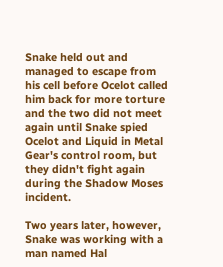Snake held out and managed to escape from his cell before Ocelot called him back for more torture and the two did not meet again until Snake spied Ocelot and Liquid in Metal Gear's control room, but they didn't fight again during the Shadow Moses incident.

Two years later, however, Snake was working with a man named Hal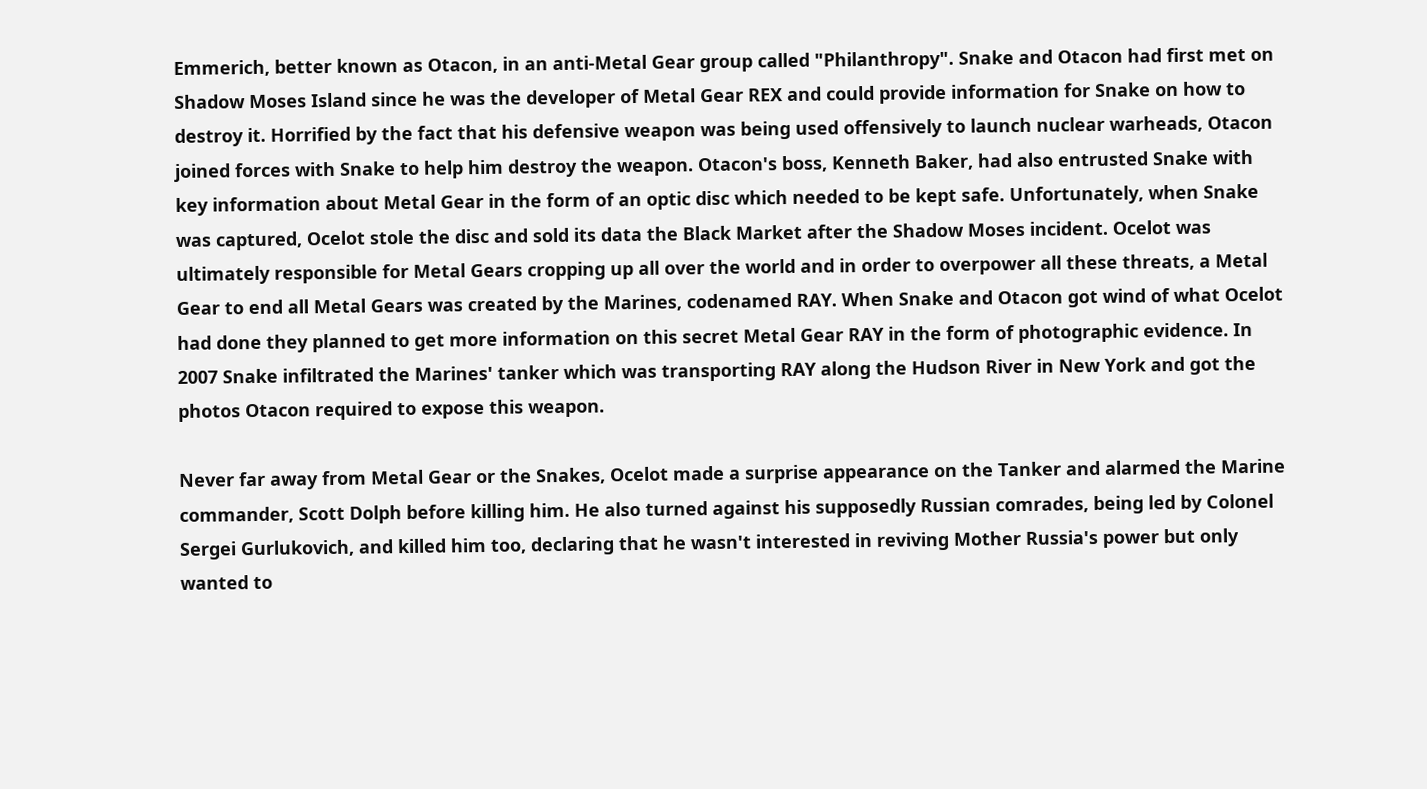Emmerich, better known as Otacon, in an anti-Metal Gear group called "Philanthropy". Snake and Otacon had first met on Shadow Moses Island since he was the developer of Metal Gear REX and could provide information for Snake on how to destroy it. Horrified by the fact that his defensive weapon was being used offensively to launch nuclear warheads, Otacon joined forces with Snake to help him destroy the weapon. Otacon's boss, Kenneth Baker, had also entrusted Snake with key information about Metal Gear in the form of an optic disc which needed to be kept safe. Unfortunately, when Snake was captured, Ocelot stole the disc and sold its data the Black Market after the Shadow Moses incident. Ocelot was ultimately responsible for Metal Gears cropping up all over the world and in order to overpower all these threats, a Metal Gear to end all Metal Gears was created by the Marines, codenamed RAY. When Snake and Otacon got wind of what Ocelot had done they planned to get more information on this secret Metal Gear RAY in the form of photographic evidence. In 2007 Snake infiltrated the Marines' tanker which was transporting RAY along the Hudson River in New York and got the photos Otacon required to expose this weapon.

Never far away from Metal Gear or the Snakes, Ocelot made a surprise appearance on the Tanker and alarmed the Marine commander, Scott Dolph before killing him. He also turned against his supposedly Russian comrades, being led by Colonel Sergei Gurlukovich, and killed him too, declaring that he wasn't interested in reviving Mother Russia's power but only wanted to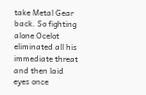take Metal Gear back. So fighting alone Ocelot eliminated all his immediate threat and then laid eyes once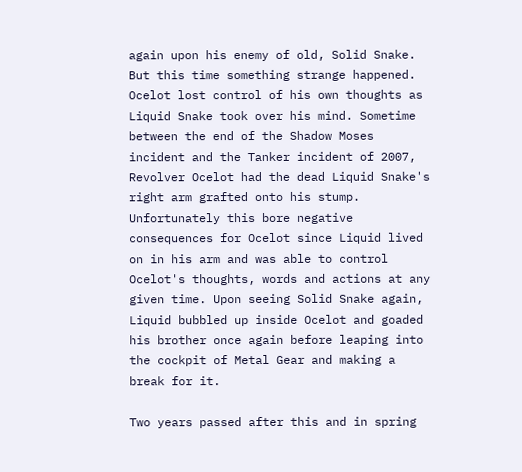again upon his enemy of old, Solid Snake. But this time something strange happened. Ocelot lost control of his own thoughts as Liquid Snake took over his mind. Sometime between the end of the Shadow Moses incident and the Tanker incident of 2007, Revolver Ocelot had the dead Liquid Snake's right arm grafted onto his stump. Unfortunately this bore negative consequences for Ocelot since Liquid lived on in his arm and was able to control Ocelot's thoughts, words and actions at any given time. Upon seeing Solid Snake again, Liquid bubbled up inside Ocelot and goaded his brother once again before leaping into the cockpit of Metal Gear and making a break for it.

Two years passed after this and in spring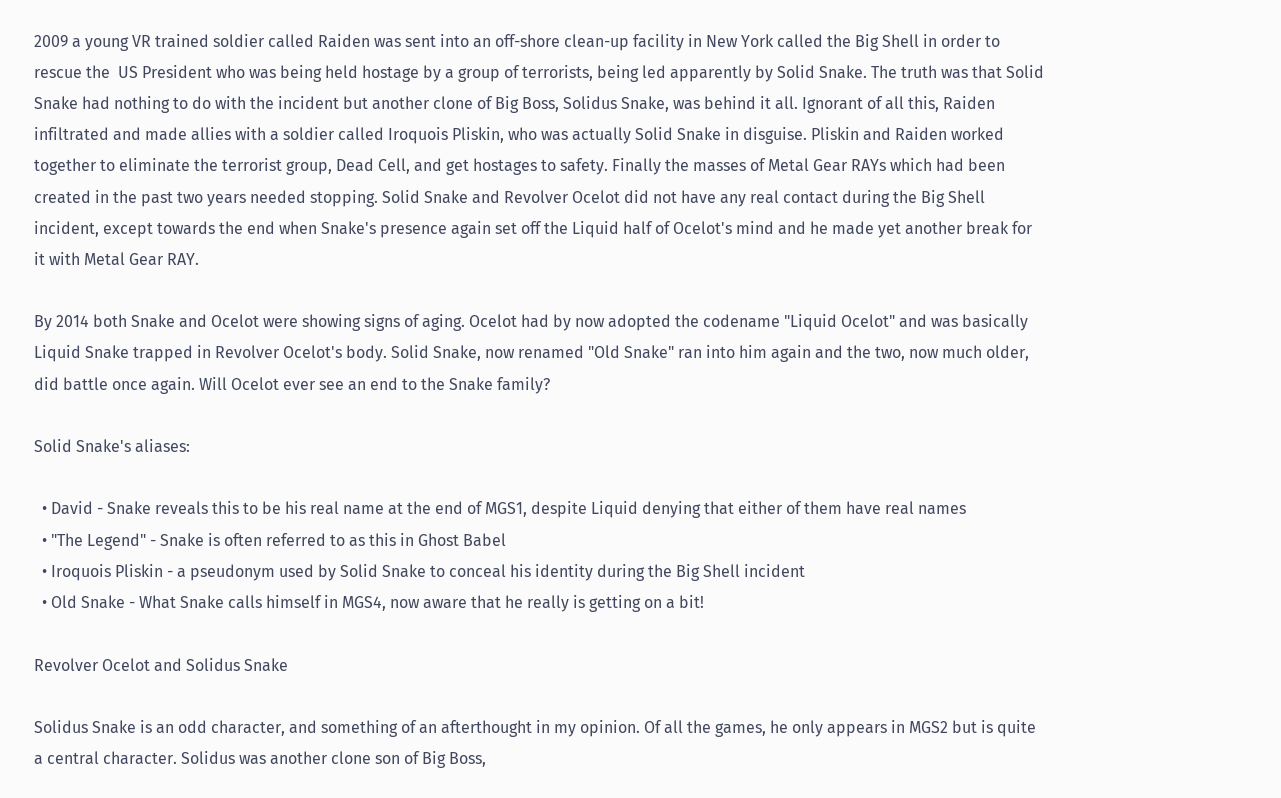2009 a young VR trained soldier called Raiden was sent into an off-shore clean-up facility in New York called the Big Shell in order to rescue the  US President who was being held hostage by a group of terrorists, being led apparently by Solid Snake. The truth was that Solid Snake had nothing to do with the incident but another clone of Big Boss, Solidus Snake, was behind it all. Ignorant of all this, Raiden infiltrated and made allies with a soldier called Iroquois Pliskin, who was actually Solid Snake in disguise. Pliskin and Raiden worked together to eliminate the terrorist group, Dead Cell, and get hostages to safety. Finally the masses of Metal Gear RAYs which had been created in the past two years needed stopping. Solid Snake and Revolver Ocelot did not have any real contact during the Big Shell incident, except towards the end when Snake's presence again set off the Liquid half of Ocelot's mind and he made yet another break for it with Metal Gear RAY.

By 2014 both Snake and Ocelot were showing signs of aging. Ocelot had by now adopted the codename "Liquid Ocelot" and was basically Liquid Snake trapped in Revolver Ocelot's body. Solid Snake, now renamed "Old Snake" ran into him again and the two, now much older, did battle once again. Will Ocelot ever see an end to the Snake family?

Solid Snake's aliases:

  • David - Snake reveals this to be his real name at the end of MGS1, despite Liquid denying that either of them have real names
  • "The Legend" - Snake is often referred to as this in Ghost Babel
  • Iroquois Pliskin - a pseudonym used by Solid Snake to conceal his identity during the Big Shell incident
  • Old Snake - What Snake calls himself in MGS4, now aware that he really is getting on a bit!

Revolver Ocelot and Solidus Snake

Solidus Snake is an odd character, and something of an afterthought in my opinion. Of all the games, he only appears in MGS2 but is quite a central character. Solidus was another clone son of Big Boss,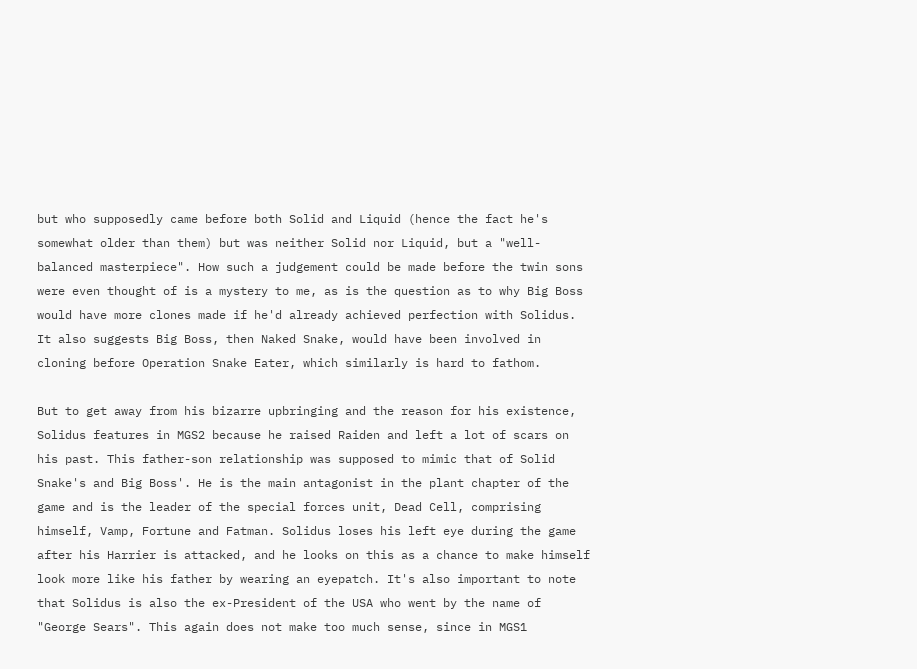but who supposedly came before both Solid and Liquid (hence the fact he's somewhat older than them) but was neither Solid nor Liquid, but a "well-balanced masterpiece". How such a judgement could be made before the twin sons were even thought of is a mystery to me, as is the question as to why Big Boss would have more clones made if he'd already achieved perfection with Solidus. It also suggests Big Boss, then Naked Snake, would have been involved in cloning before Operation Snake Eater, which similarly is hard to fathom.

But to get away from his bizarre upbringing and the reason for his existence, Solidus features in MGS2 because he raised Raiden and left a lot of scars on his past. This father-son relationship was supposed to mimic that of Solid Snake's and Big Boss'. He is the main antagonist in the plant chapter of the game and is the leader of the special forces unit, Dead Cell, comprising himself, Vamp, Fortune and Fatman. Solidus loses his left eye during the game after his Harrier is attacked, and he looks on this as a chance to make himself look more like his father by wearing an eyepatch. It's also important to note that Solidus is also the ex-President of the USA who went by the name of "George Sears". This again does not make too much sense, since in MGS1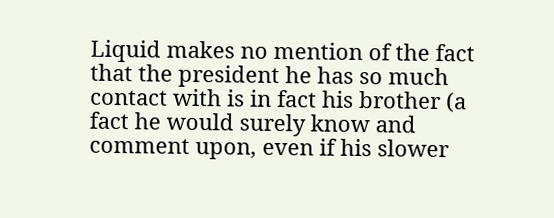Liquid makes no mention of the fact that the president he has so much contact with is in fact his brother (a fact he would surely know and comment upon, even if his slower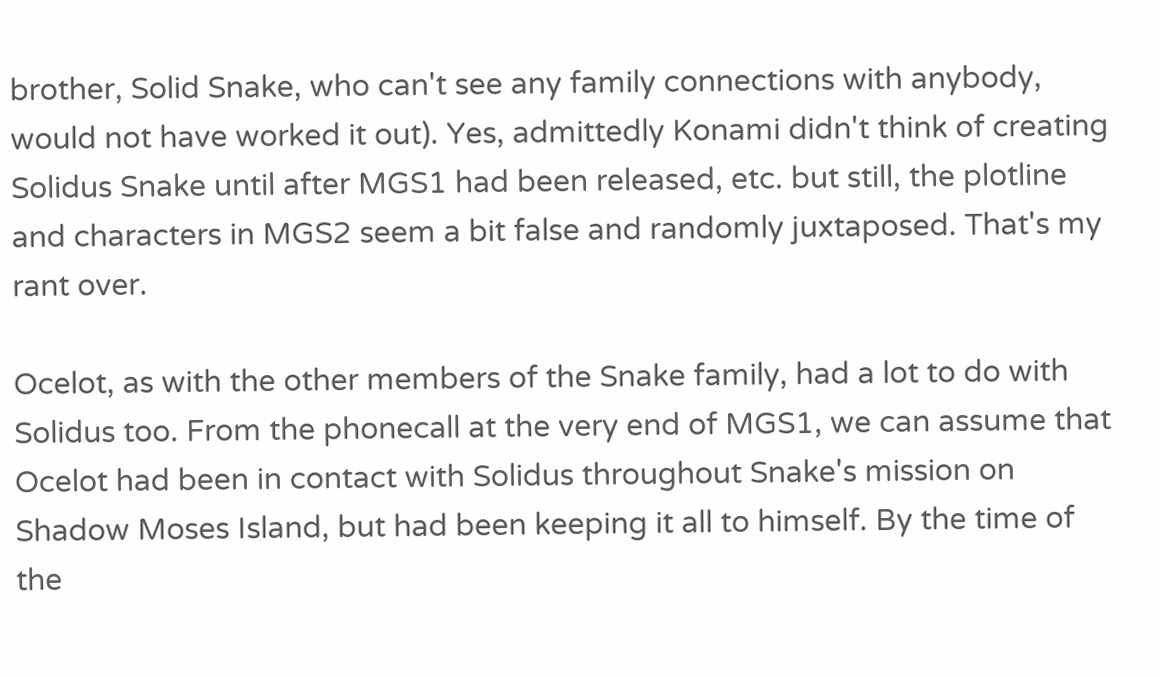brother, Solid Snake, who can't see any family connections with anybody, would not have worked it out). Yes, admittedly Konami didn't think of creating Solidus Snake until after MGS1 had been released, etc. but still, the plotline and characters in MGS2 seem a bit false and randomly juxtaposed. That's my rant over.

Ocelot, as with the other members of the Snake family, had a lot to do with Solidus too. From the phonecall at the very end of MGS1, we can assume that Ocelot had been in contact with Solidus throughout Snake's mission on Shadow Moses Island, but had been keeping it all to himself. By the time of the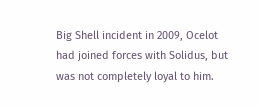Big Shell incident in 2009, Ocelot had joined forces with Solidus, but was not completely loyal to him.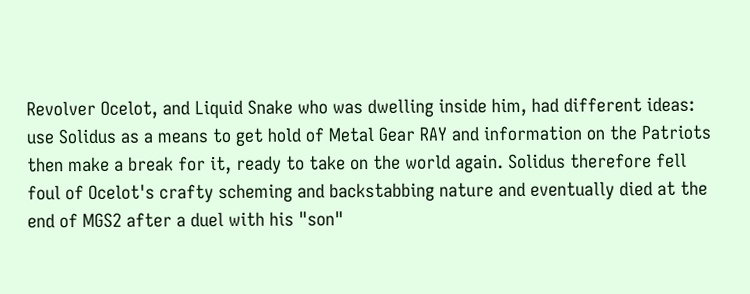Revolver Ocelot, and Liquid Snake who was dwelling inside him, had different ideas: use Solidus as a means to get hold of Metal Gear RAY and information on the Patriots then make a break for it, ready to take on the world again. Solidus therefore fell foul of Ocelot's crafty scheming and backstabbing nature and eventually died at the end of MGS2 after a duel with his "son"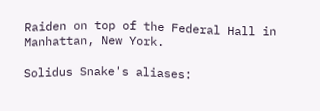Raiden on top of the Federal Hall in Manhattan, New York.

Solidus Snake's aliases: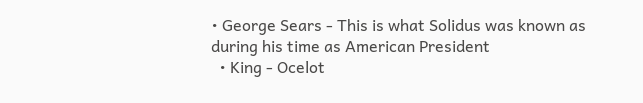• George Sears - This is what Solidus was known as during his time as American President
  • King - Ocelot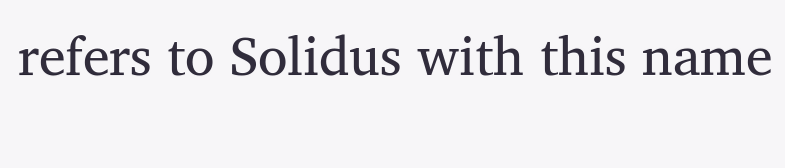refers to Solidus with this name